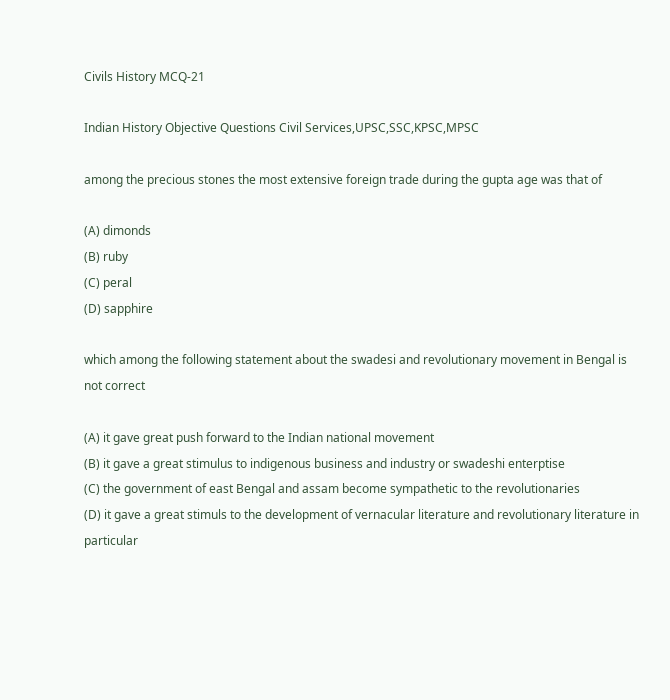Civils History MCQ-21

Indian History Objective Questions Civil Services,UPSC,SSC,KPSC,MPSC

among the precious stones the most extensive foreign trade during the gupta age was that of

(A) dimonds
(B) ruby
(C) peral
(D) sapphire

which among the following statement about the swadesi and revolutionary movement in Bengal is not correct

(A) it gave great push forward to the Indian national movement
(B) it gave a great stimulus to indigenous business and industry or swadeshi enterptise
(C) the government of east Bengal and assam become sympathetic to the revolutionaries
(D) it gave a great stimuls to the development of vernacular literature and revolutionary literature in particular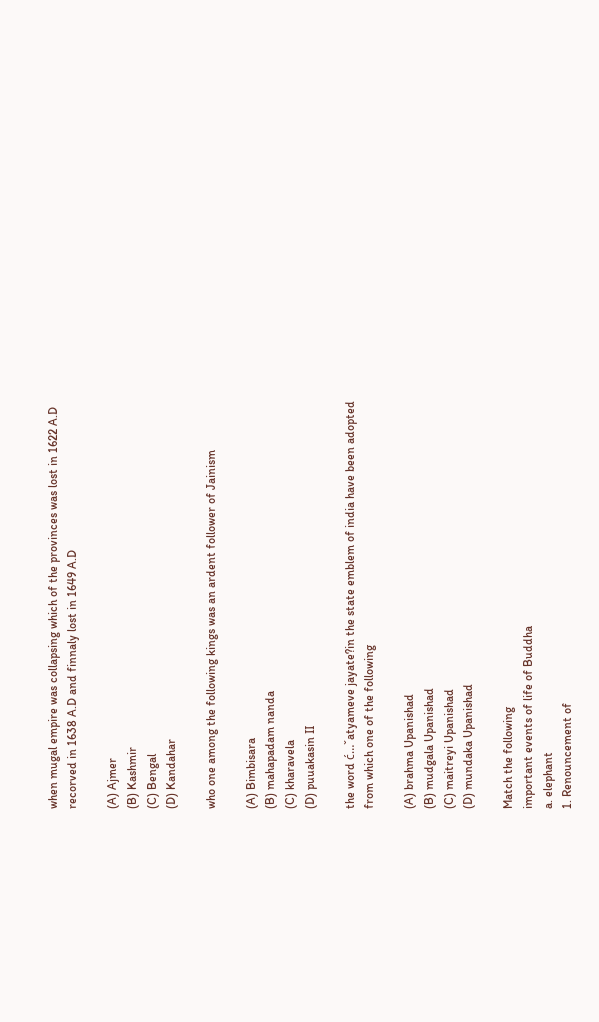when mugal empire was collapsing which of the provinces was lost in 1622 A.D recorved in 1638 A.D and finnaly lost in 1649 A.D

(A) Ajmer
(B) Kashmir
(C) Bengal
(D) Kandahar

who one among the following kings was an ardent follower of Jainism

(A) Bimbisara
(B) mahapadam nanda
(C) kharavela
(D) puuakasin II

the word ć…ˇatyameve jayate?in the state emblem of india have been adopted from which one of the following

(A) brahma Upanishad
(B) mudgala Upanishad
(C) maitreyi Upanishad
(D) mundaka Upanishad

Match the following
important events of life of Buddha
a. elephant
1. Renouncement of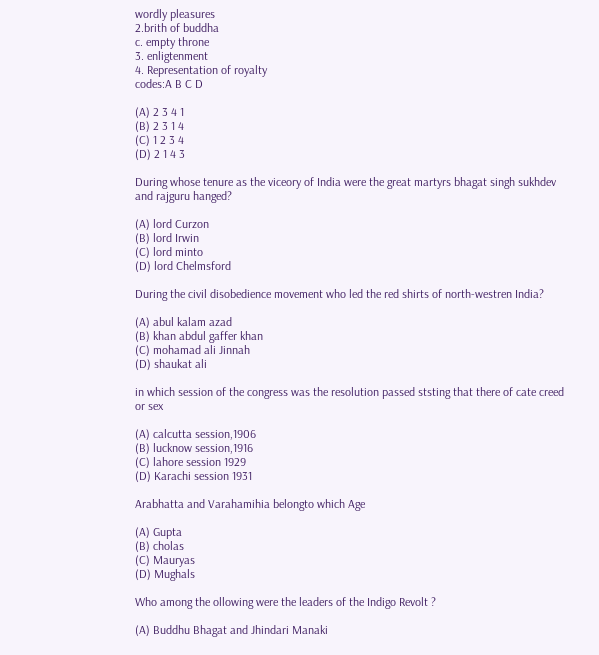wordly pleasures
2.brith of buddha
c. empty throne
3. enligtenment
4. Representation of royalty
codes:A B C D

(A) 2 3 4 1
(B) 2 3 1 4
(C) 1 2 3 4
(D) 2 1 4 3

During whose tenure as the viceory of India were the great martyrs bhagat singh sukhdev and rajguru hanged?

(A) lord Curzon
(B) lord Irwin
(C) lord minto
(D) lord Chelmsford

During the civil disobedience movement who led the red shirts of north-westren India?

(A) abul kalam azad
(B) khan abdul gaffer khan
(C) mohamad ali Jinnah
(D) shaukat ali

in which session of the congress was the resolution passed ststing that there of cate creed or sex

(A) calcutta session,1906
(B) lucknow session,1916
(C) lahore session 1929
(D) Karachi session 1931

Arabhatta and Varahamihia belongto which Age

(A) Gupta
(B) cholas
(C) Mauryas
(D) Mughals

Who among the ollowing were the leaders of the Indigo Revolt ?

(A) Buddhu Bhagat and Jhindari Manaki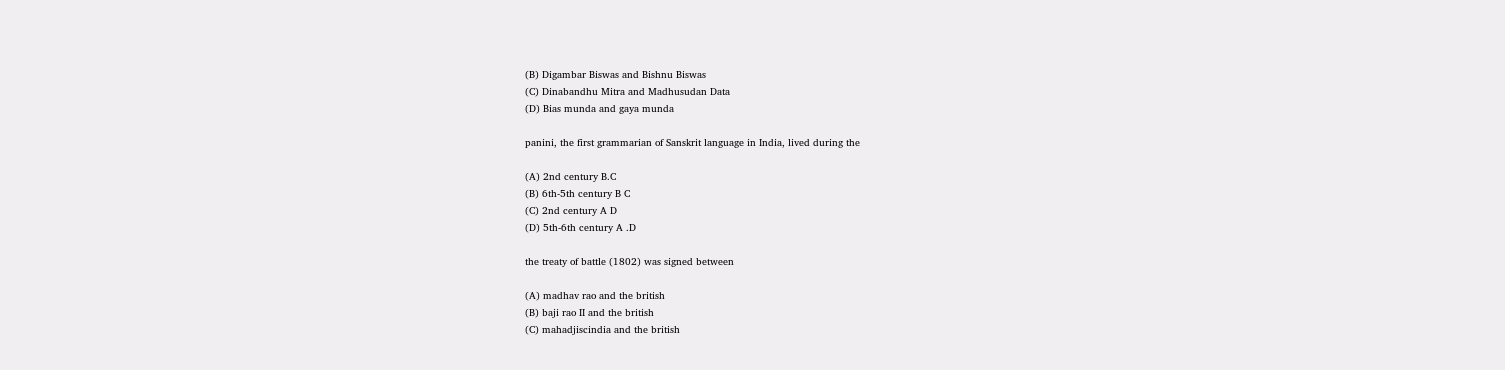(B) Digambar Biswas and Bishnu Biswas
(C) Dinabandhu Mitra and Madhusudan Data
(D) Bias munda and gaya munda

panini, the first grammarian of Sanskrit language in India, lived during the

(A) 2nd century B.C
(B) 6th-5th century B C
(C) 2nd century A D
(D) 5th-6th century A .D

the treaty of battle (1802) was signed between

(A) madhav rao and the british
(B) baji rao II and the british
(C) mahadjiscindia and the british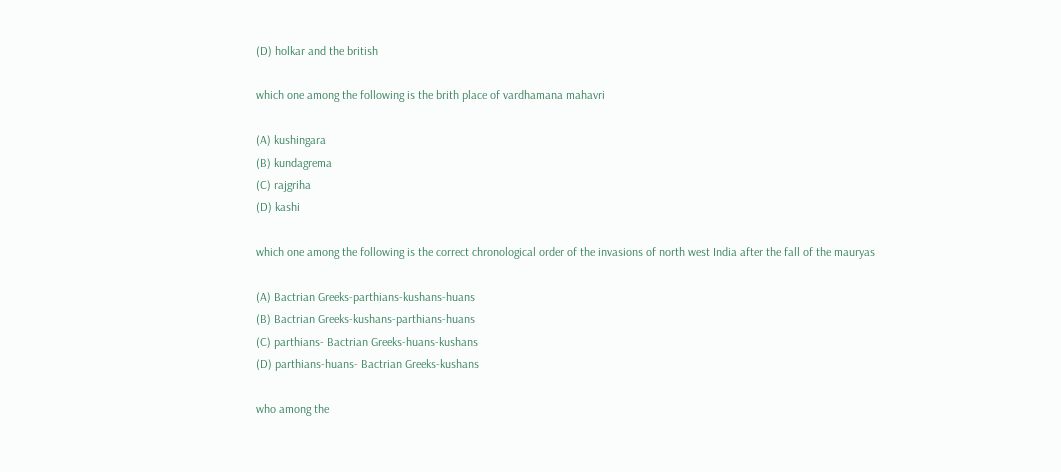(D) holkar and the british

which one among the following is the brith place of vardhamana mahavri

(A) kushingara
(B) kundagrema
(C) rajgriha
(D) kashi

which one among the following is the correct chronological order of the invasions of north west India after the fall of the mauryas

(A) Bactrian Greeks-parthians-kushans-huans
(B) Bactrian Greeks-kushans-parthians-huans
(C) parthians- Bactrian Greeks-huans-kushans
(D) parthians-huans- Bactrian Greeks-kushans

who among the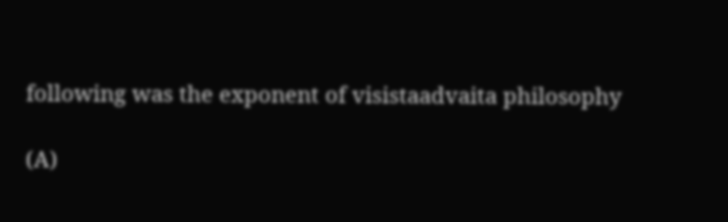following was the exponent of visistaadvaita philosophy

(A)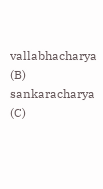vallabhacharya
(B) sankaracharya
(C)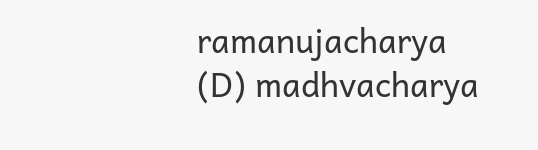ramanujacharya
(D) madhvacharya